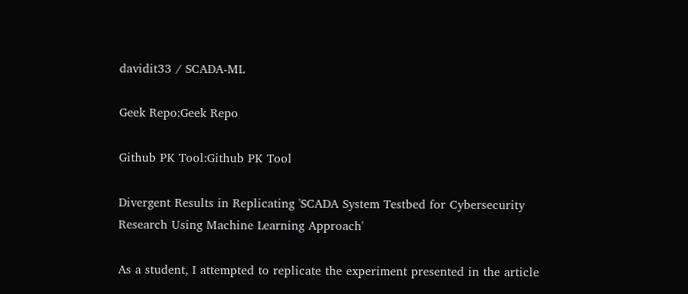davidit33 / SCADA-ML

Geek Repo:Geek Repo

Github PK Tool:Github PK Tool

Divergent Results in Replicating 'SCADA System Testbed for Cybersecurity Research Using Machine Learning Approach'

As a student, I attempted to replicate the experiment presented in the article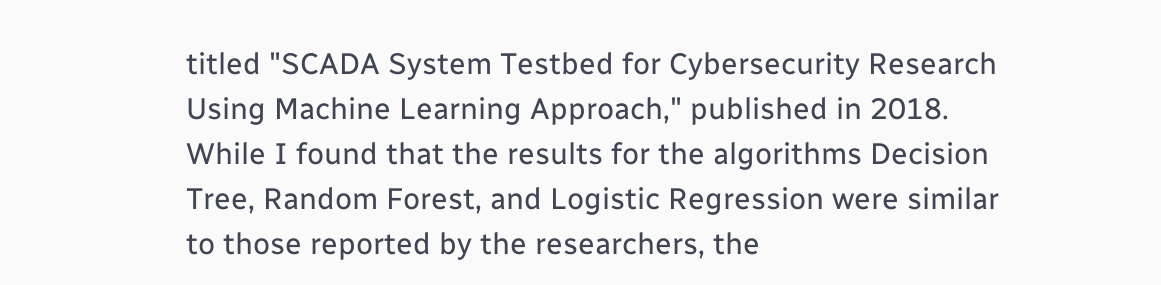titled "SCADA System Testbed for Cybersecurity Research Using Machine Learning Approach," published in 2018. While I found that the results for the algorithms Decision Tree, Random Forest, and Logistic Regression were similar to those reported by the researchers, the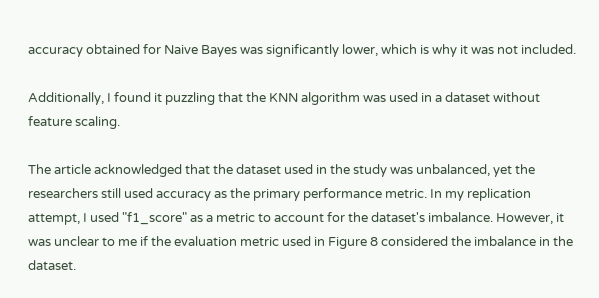accuracy obtained for Naive Bayes was significantly lower, which is why it was not included.

Additionally, I found it puzzling that the KNN algorithm was used in a dataset without feature scaling.

The article acknowledged that the dataset used in the study was unbalanced, yet the researchers still used accuracy as the primary performance metric. In my replication attempt, I used "f1_score" as a metric to account for the dataset's imbalance. However, it was unclear to me if the evaluation metric used in Figure 8 considered the imbalance in the dataset.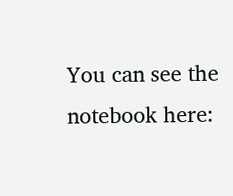You can see the notebook here: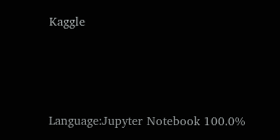Kaggle



Language:Jupyter Notebook 100.0%